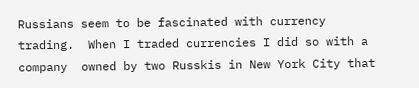Russians seem to be fascinated with currency trading.  When I traded currencies I did so with a company  owned by two Russkis in New York City that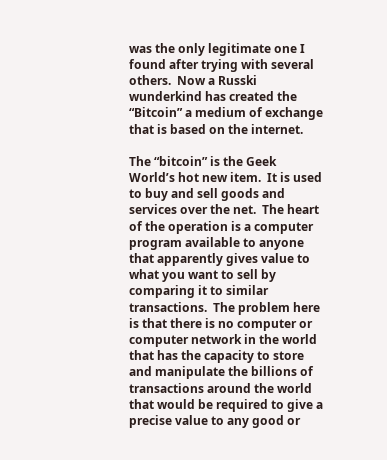was the only legitimate one I found after trying with several others.  Now a Russki wunderkind has created the “Bitcoin” a medium of exchange that is based on the internet.

The “bitcoin” is the Geek World’s hot new item.  It is used to buy and sell goods and services over the net.  The heart of the operation is a computer program available to anyone that apparently gives value to what you want to sell by comparing it to similar transactions.  The problem here is that there is no computer or computer network in the world that has the capacity to store and manipulate the billions of transactions around the world that would be required to give a precise value to any good or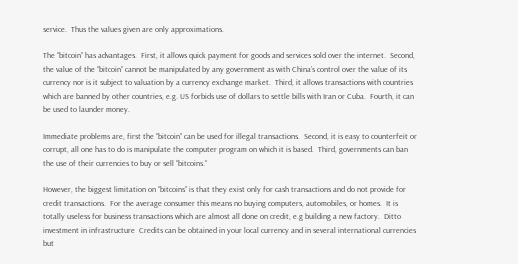service.  Thus the values given are only approximations.

The “bitcoin” has advantages.  First, it allows quick payment for goods and services sold over the internet.  Second, the value of the “bitcoin” cannot be manipulated by any government as with China’s control over the value of its currency nor is it subject to valuation by a currency exchange market.  Third, it allows transactions with countries which are banned by other countries, e.g. US forbids use of dollars to settle bills with Iran or Cuba.  Fourth, it can be used to launder money.

Immediate problems are, first the “bitcoin” can be used for illegal transactions.  Second, it is easy to counterfeit or corrupt, all one has to do is manipulate the computer program on which it is based.  Third, governments can ban the use of their currencies to buy or sell “bitcoins.”

However, the biggest limitation on “bitcoins” is that they exist only for cash transactions and do not provide for credit transactions.  For the average consumer this means no buying computers, automobiles, or homes.  It is totally useless for business transactions which are almost all done on credit, e.g building a new factory.  Ditto investment in infrastructure  Credits can be obtained in your local currency and in several international currencies but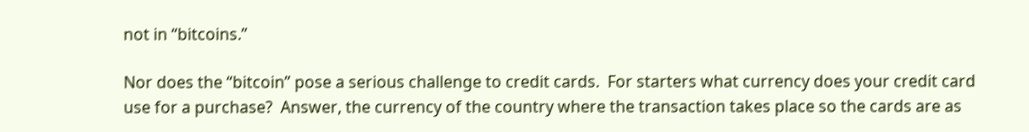not in “bitcoins.”

Nor does the “bitcoin” pose a serious challenge to credit cards.  For starters what currency does your credit card use for a purchase?  Answer, the currency of the country where the transaction takes place so the cards are as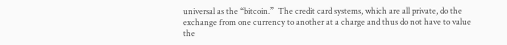universal as the “bitcoin.”  The credit card systems, which are all private, do the exchange from one currency to another at a charge and thus do not have to value the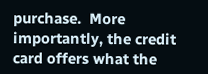purchase.  More importantly, the credit card offers what the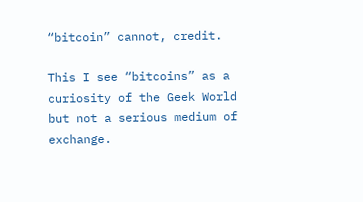“bitcoin” cannot, credit.

This I see “bitcoins” as a curiosity of the Geek World but not a serious medium of exchange.